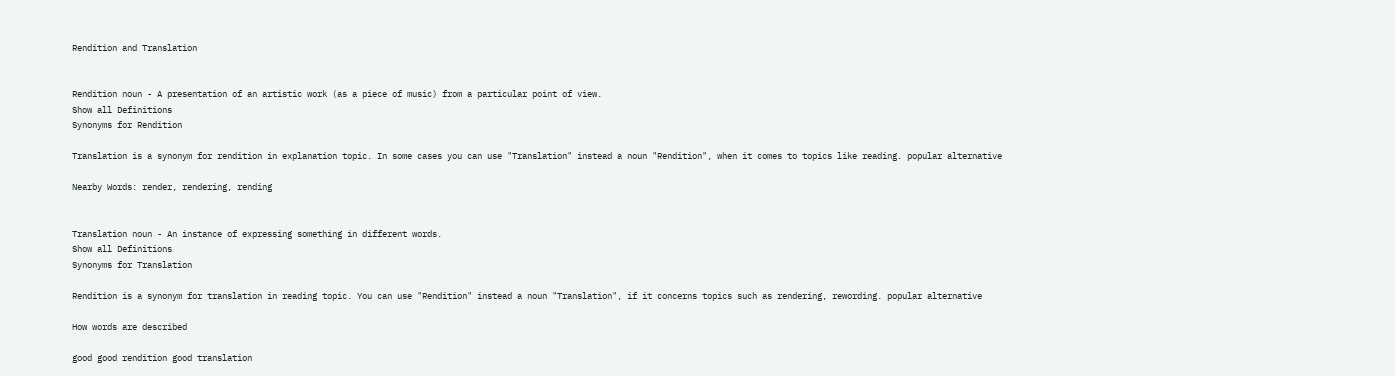Rendition and Translation


Rendition noun - A presentation of an artistic work (as a piece of music) from a particular point of view.
Show all Definitions
Synonyms for Rendition

Translation is a synonym for rendition in explanation topic. In some cases you can use "Translation" instead a noun "Rendition", when it comes to topics like reading. popular alternative

Nearby Words: render, rendering, rending


Translation noun - An instance of expressing something in different words.
Show all Definitions
Synonyms for Translation

Rendition is a synonym for translation in reading topic. You can use "Rendition" instead a noun "Translation", if it concerns topics such as rendering, rewording. popular alternative

How words are described

good good rendition good translation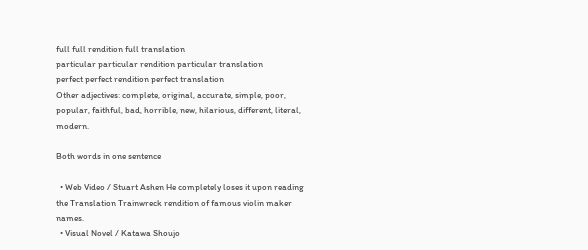full full rendition full translation
particular particular rendition particular translation
perfect perfect rendition perfect translation
Other adjectives: complete, original, accurate, simple, poor, popular, faithful, bad, horrible, new, hilarious, different, literal, modern.

Both words in one sentence

  • Web Video / Stuart Ashen He completely loses it upon reading the Translation Trainwreck rendition of famous violin maker names.
  • Visual Novel / Katawa Shoujo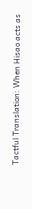Tactful Translation: When Hisao acts as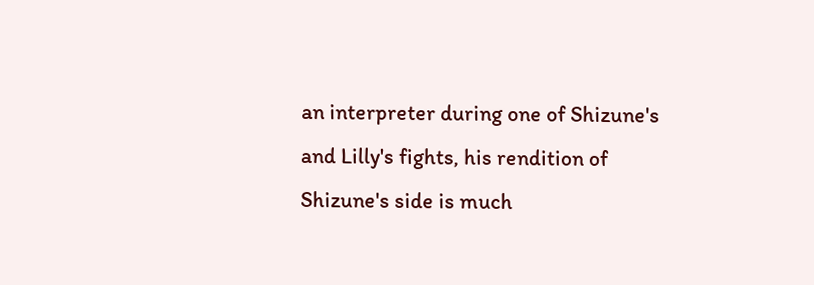an interpreter during one of Shizune's and Lilly's fights, his rendition of Shizune's side is much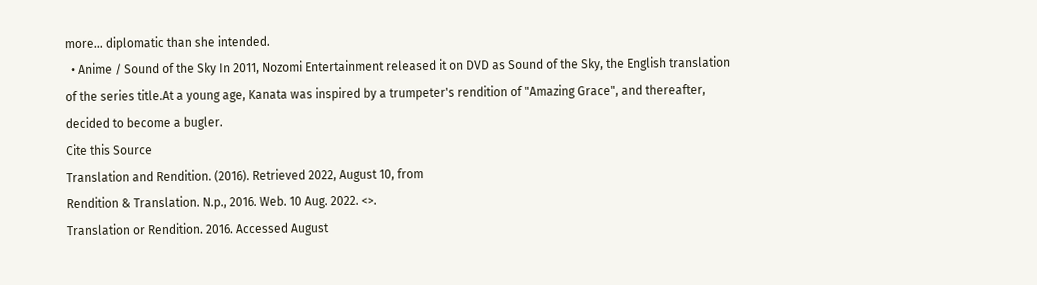more... diplomatic than she intended.
  • Anime / Sound of the Sky In 2011, Nozomi Entertainment released it on DVD as Sound of the Sky, the English translation of the series title.At a young age, Kanata was inspired by a trumpeter's rendition of "Amazing Grace", and thereafter, decided to become a bugler.
Cite this Source
Translation and Rendition. (2016). Retrieved 2022, August 10, from
Rendition & Translation. N.p., 2016. Web. 10 Aug. 2022. <>.
Translation or Rendition. 2016. Accessed August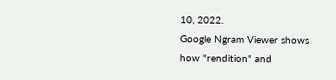10, 2022.
Google Ngram Viewer shows how "rendition" and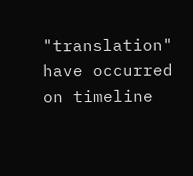"translation" have occurred on timeline